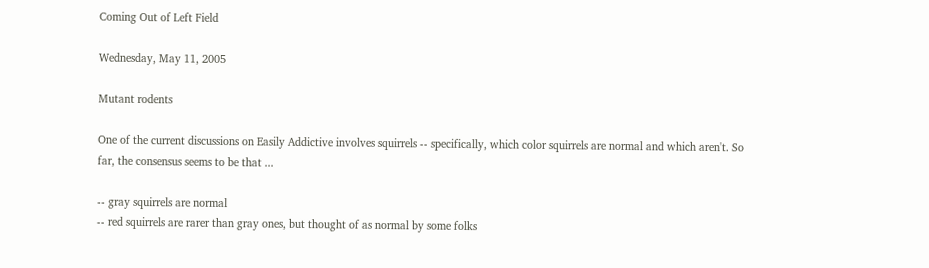Coming Out of Left Field

Wednesday, May 11, 2005

Mutant rodents

One of the current discussions on Easily Addictive involves squirrels -- specifically, which color squirrels are normal and which aren't. So far, the consensus seems to be that ...

-- gray squirrels are normal
-- red squirrels are rarer than gray ones, but thought of as normal by some folks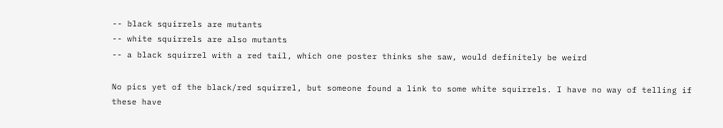-- black squirrels are mutants
-- white squirrels are also mutants
-- a black squirrel with a red tail, which one poster thinks she saw, would definitely be weird

No pics yet of the black/red squirrel, but someone found a link to some white squirrels. I have no way of telling if these have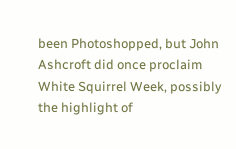been Photoshopped, but John Ashcroft did once proclaim White Squirrel Week, possibly the highlight of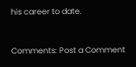his career to date.


Comments: Post a Comment